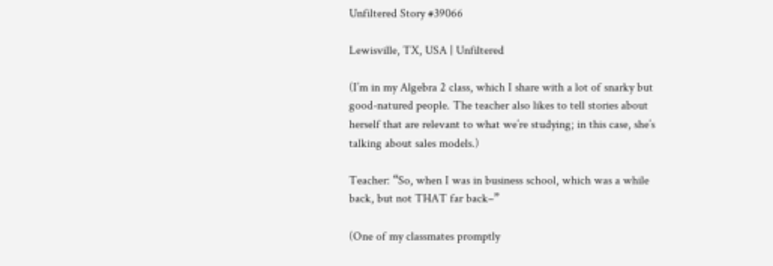Unfiltered Story #39066

Lewisville, TX, USA | Unfiltered

(I’m in my Algebra 2 class, which I share with a lot of snarky but good-natured people. The teacher also likes to tell stories about herself that are relevant to what we’re studying; in this case, she’s talking about sales models.)

Teacher: “So, when I was in business school, which was a while back, but not THAT far back–”

(One of my classmates promptly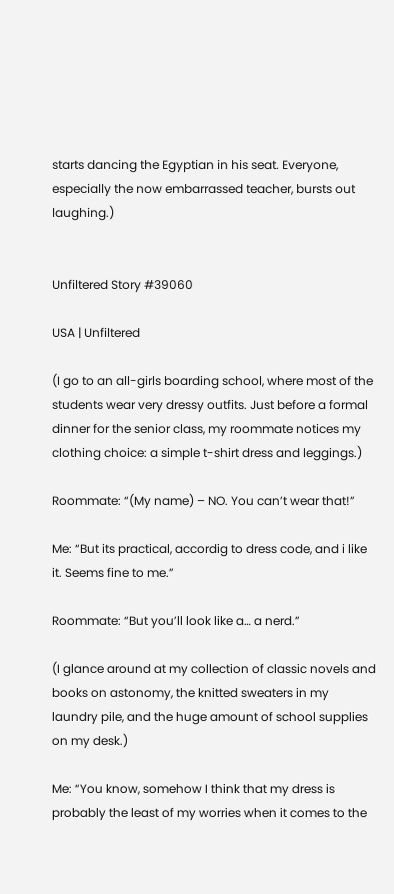starts dancing the Egyptian in his seat. Everyone, especially the now embarrassed teacher, bursts out laughing.)


Unfiltered Story #39060

USA | Unfiltered

(I go to an all-girls boarding school, where most of the students wear very dressy outfits. Just before a formal dinner for the senior class, my roommate notices my clothing choice: a simple t-shirt dress and leggings.)

Roommate: “(My name) – NO. You can’t wear that!”

Me: “But its practical, accordig to dress code, and i like it. Seems fine to me.”

Roommate: “But you’ll look like a… a nerd.”

(I glance around at my collection of classic novels and books on astonomy, the knitted sweaters in my laundry pile, and the huge amount of school supplies on my desk.)

Me: “You know, somehow I think that my dress is probably the least of my worries when it comes to the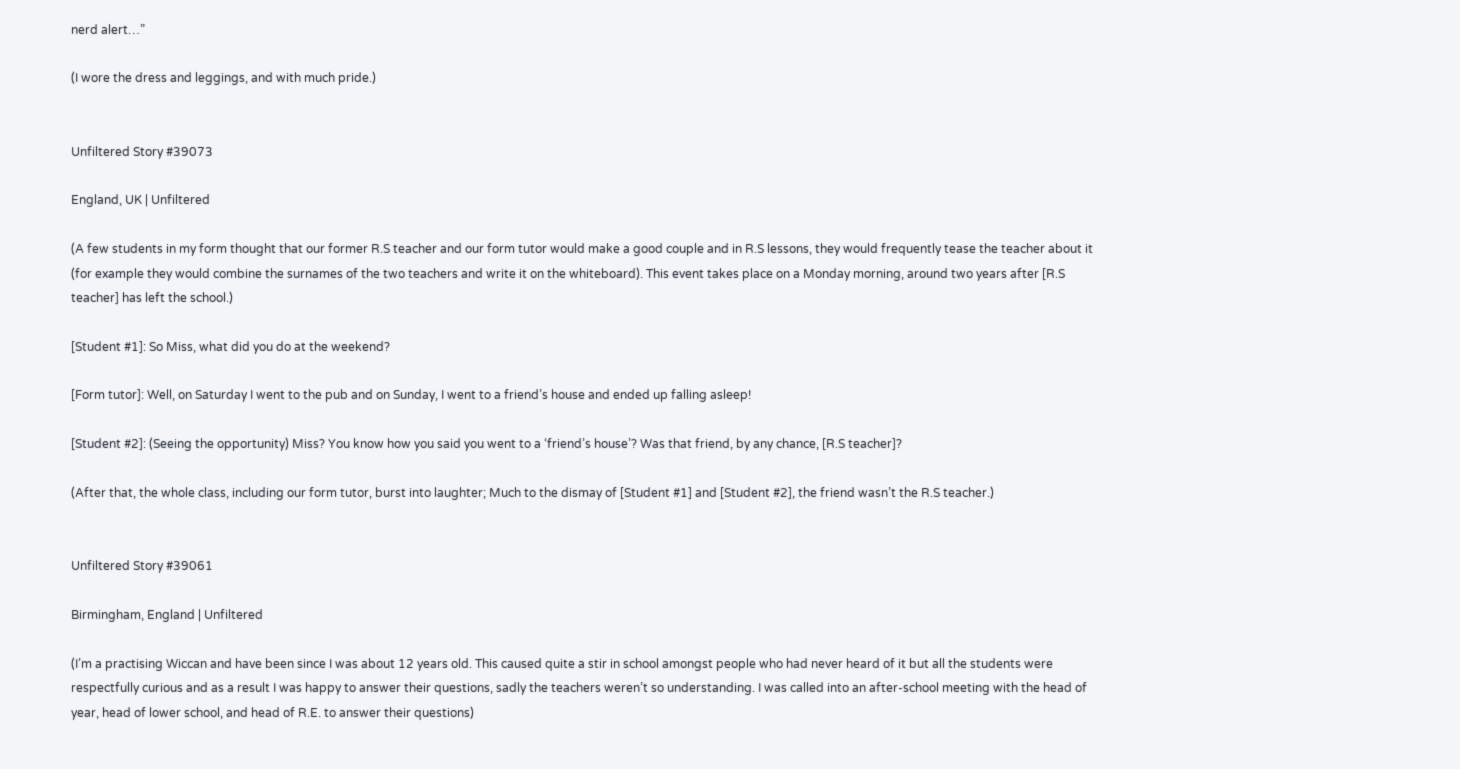nerd alert…”

(I wore the dress and leggings, and with much pride.)


Unfiltered Story #39073

England, UK | Unfiltered

(A few students in my form thought that our former R.S teacher and our form tutor would make a good couple and in R.S lessons, they would frequently tease the teacher about it (for example they would combine the surnames of the two teachers and write it on the whiteboard). This event takes place on a Monday morning, around two years after [R.S teacher] has left the school.)

[Student #1]: So Miss, what did you do at the weekend?

[Form tutor]: Well, on Saturday I went to the pub and on Sunday, I went to a friend’s house and ended up falling asleep!

[Student #2]: (Seeing the opportunity) Miss? You know how you said you went to a ‘friend’s house’? Was that friend, by any chance, [R.S teacher]?

(After that, the whole class, including our form tutor, burst into laughter; Much to the dismay of [Student #1] and [Student #2], the friend wasn’t the R.S teacher.)


Unfiltered Story #39061

Birmingham, England | Unfiltered

(I’m a practising Wiccan and have been since I was about 12 years old. This caused quite a stir in school amongst people who had never heard of it but all the students were respectfully curious and as a result I was happy to answer their questions, sadly the teachers weren’t so understanding. I was called into an after-school meeting with the head of year, head of lower school, and head of R.E. to answer their questions)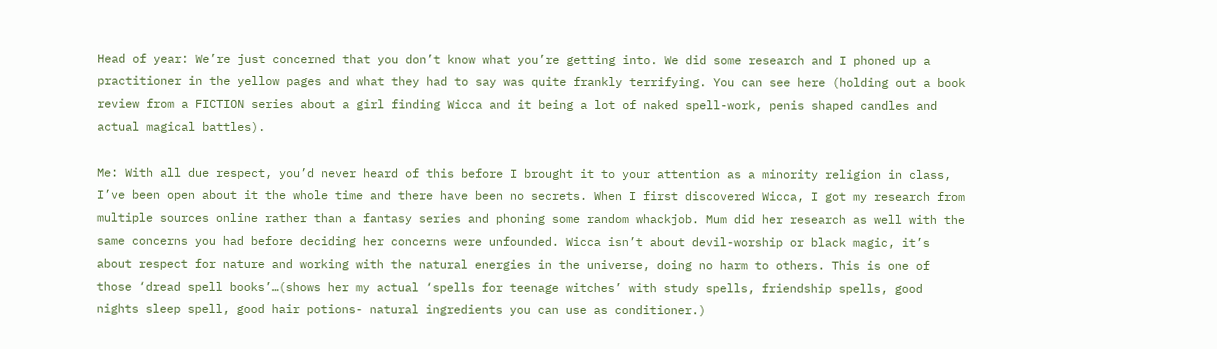Head of year: We’re just concerned that you don’t know what you’re getting into. We did some research and I phoned up a practitioner in the yellow pages and what they had to say was quite frankly terrifying. You can see here (holding out a book review from a FICTION series about a girl finding Wicca and it being a lot of naked spell-work, penis shaped candles and actual magical battles).

Me: With all due respect, you’d never heard of this before I brought it to your attention as a minority religion in class, I’ve been open about it the whole time and there have been no secrets. When I first discovered Wicca, I got my research from multiple sources online rather than a fantasy series and phoning some random whackjob. Mum did her research as well with the same concerns you had before deciding her concerns were unfounded. Wicca isn’t about devil-worship or black magic, it’s about respect for nature and working with the natural energies in the universe, doing no harm to others. This is one of those ‘dread spell books’…(shows her my actual ‘spells for teenage witches’ with study spells, friendship spells, good nights sleep spell, good hair potions- natural ingredients you can use as conditioner.)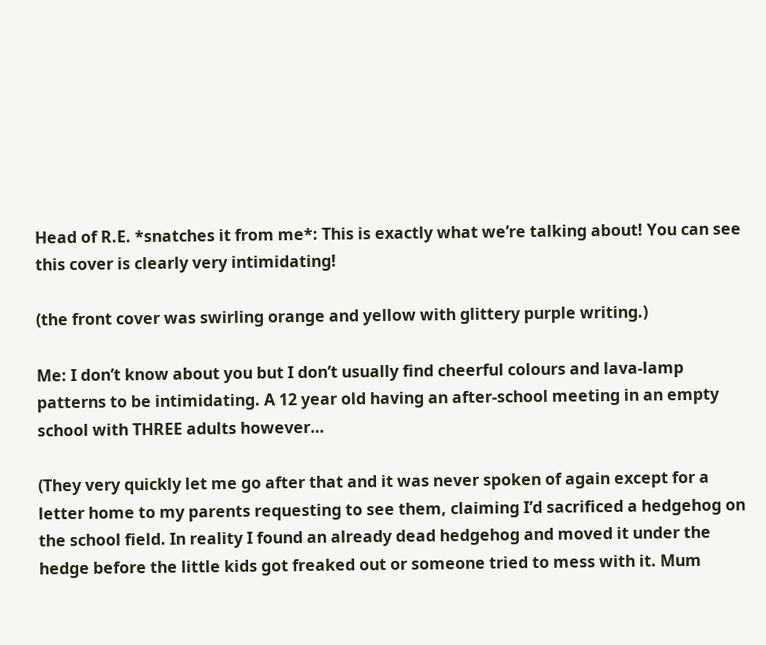Head of R.E. *snatches it from me*: This is exactly what we’re talking about! You can see this cover is clearly very intimidating!

(the front cover was swirling orange and yellow with glittery purple writing.)

Me: I don’t know about you but I don’t usually find cheerful colours and lava-lamp patterns to be intimidating. A 12 year old having an after-school meeting in an empty school with THREE adults however…

(They very quickly let me go after that and it was never spoken of again except for a letter home to my parents requesting to see them, claiming I’d sacrificed a hedgehog on the school field. In reality I found an already dead hedgehog and moved it under the hedge before the little kids got freaked out or someone tried to mess with it. Mum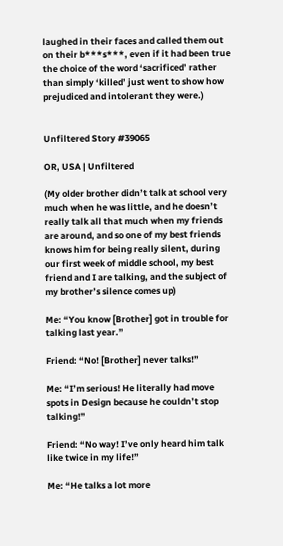laughed in their faces and called them out on their b***s***, even if it had been true the choice of the word ‘sacrificed’ rather than simply ‘killed’ just went to show how prejudiced and intolerant they were.)


Unfiltered Story #39065

OR, USA | Unfiltered

(My older brother didn’t talk at school very much when he was little, and he doesn’t really talk all that much when my friends are around, and so one of my best friends knows him for being really silent, during our first week of middle school, my best friend and I are talking, and the subject of my brother’s silence comes up)

Me: “You know [Brother] got in trouble for talking last year.”

Friend: “No! [Brother] never talks!”

Me: “I’m serious! He literally had move spots in Design because he couldn’t stop talking!”

Friend: “No way! I’ve only heard him talk like twice in my life!”

Me: “He talks a lot more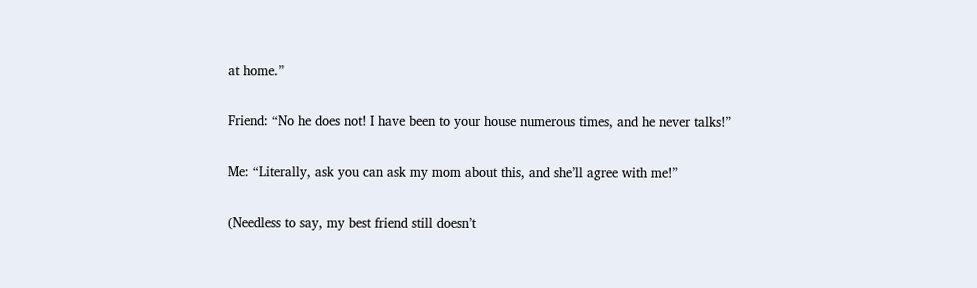at home.”

Friend: “No he does not! I have been to your house numerous times, and he never talks!”

Me: “Literally, ask you can ask my mom about this, and she’ll agree with me!”

(Needless to say, my best friend still doesn’t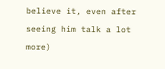believe it, even after seeing him talk a lot more)